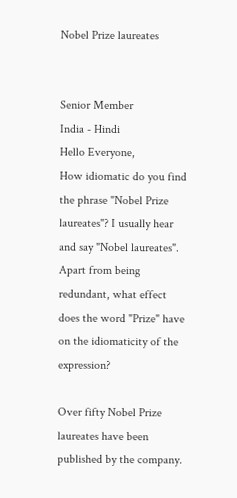Nobel Prize laureates


Senior Member
India - Hindi
Hello Everyone,
How idiomatic do you find the phrase "Nobel Prize laureates"? I usually hear and say "Nobel laureates". Apart from being redundant, what effect does the word "Prize" have on the idiomaticity of the expression?

Over fifty Nobel Prize laureates have been published by the company.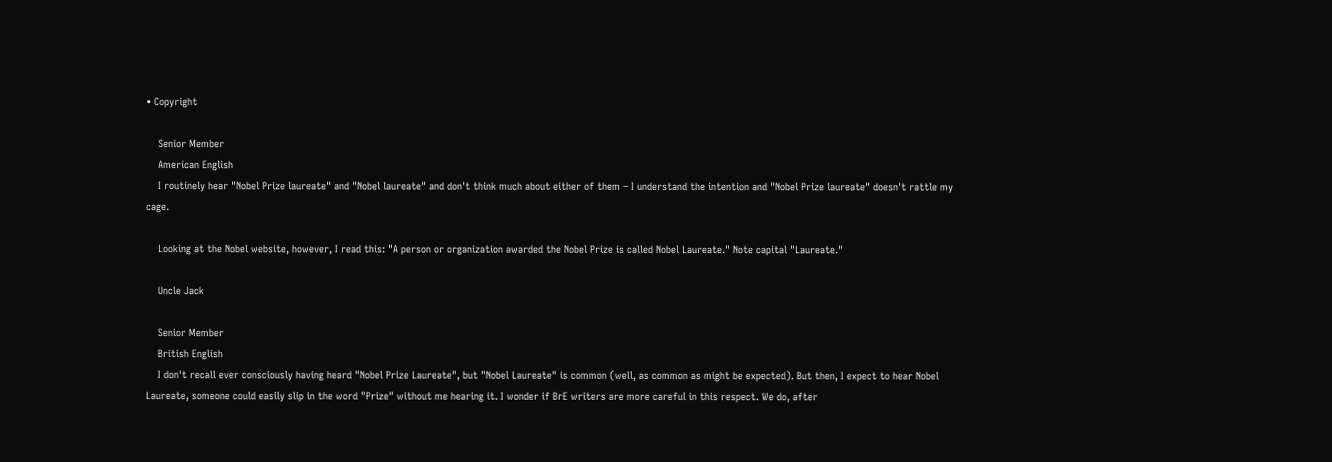• Copyright

    Senior Member
    American English
    I routinely hear "Nobel Prize laureate" and "Nobel laureate" and don't think much about either of them – I understand the intention and "Nobel Prize laureate" doesn't rattle my cage.

    Looking at the Nobel website, however, I read this: "A person or organization awarded the Nobel Prize is called Nobel Laureate." Note capital "Laureate."

    Uncle Jack

    Senior Member
    British English
    I don't recall ever consciously having heard "Nobel Prize Laureate", but "Nobel Laureate" is common (well, as common as might be expected). But then, I expect to hear Nobel Laureate, someone could easily slip in the word "Prize" without me hearing it. I wonder if BrE writers are more careful in this respect. We do, after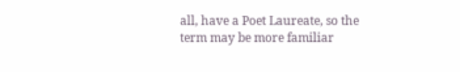all, have a Poet Laureate, so the term may be more familiar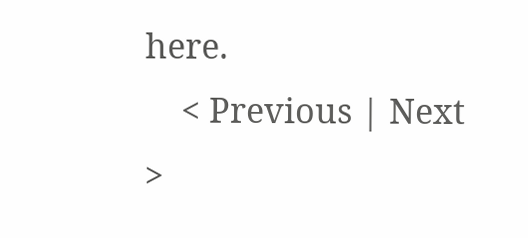here.
    < Previous | Next >